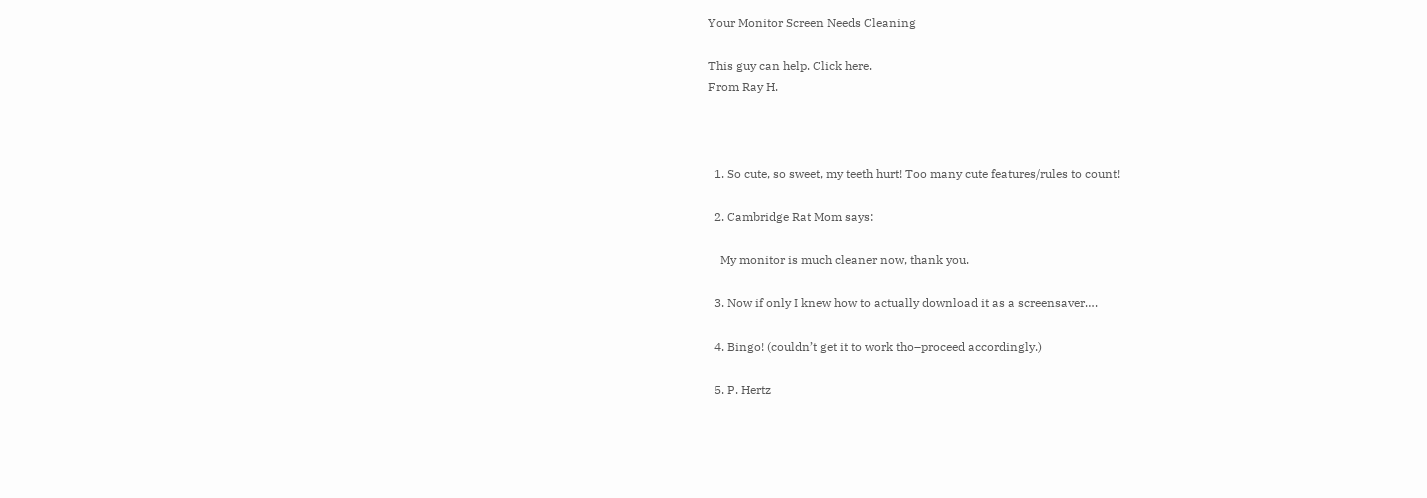Your Monitor Screen Needs Cleaning

This guy can help. Click here.
From Ray H.



  1. So cute, so sweet, my teeth hurt! Too many cute features/rules to count!

  2. Cambridge Rat Mom says:

    My monitor is much cleaner now, thank you.

  3. Now if only I knew how to actually download it as a screensaver….

  4. Bingo! (couldn’t get it to work tho–proceed accordingly.)

  5. P. Hertz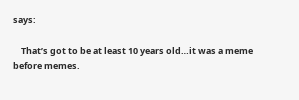says:

    That’s got to be at least 10 years old…it was a meme before memes.